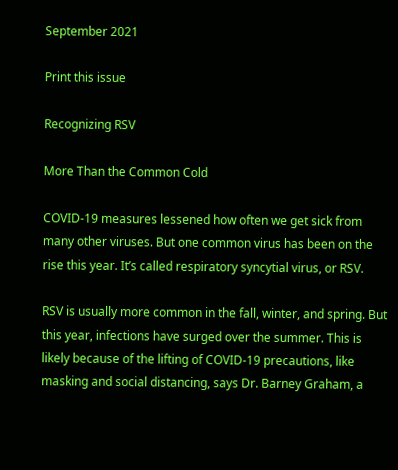September 2021

Print this issue

Recognizing RSV

More Than the Common Cold

COVID-19 measures lessened how often we get sick from many other viruses. But one common virus has been on the rise this year. It’s called respiratory syncytial virus, or RSV.

RSV is usually more common in the fall, winter, and spring. But this year, infections have surged over the summer. This is likely because of the lifting of COVID-19 precautions, like masking and social distancing, says Dr. Barney Graham, a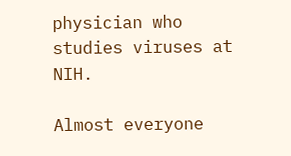physician who studies viruses at NIH.

Almost everyone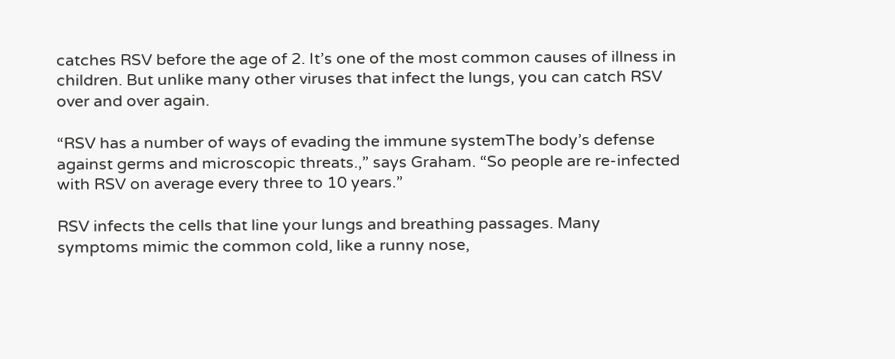catches RSV before the age of 2. It’s one of the most common causes of illness in children. But unlike many other viruses that infect the lungs, you can catch RSV over and over again.

“RSV has a number of ways of evading the immune systemThe body’s defense against germs and microscopic threats.,” says Graham. “So people are re-infected with RSV on average every three to 10 years.”

RSV infects the cells that line your lungs and breathing passages. Many symptoms mimic the common cold, like a runny nose,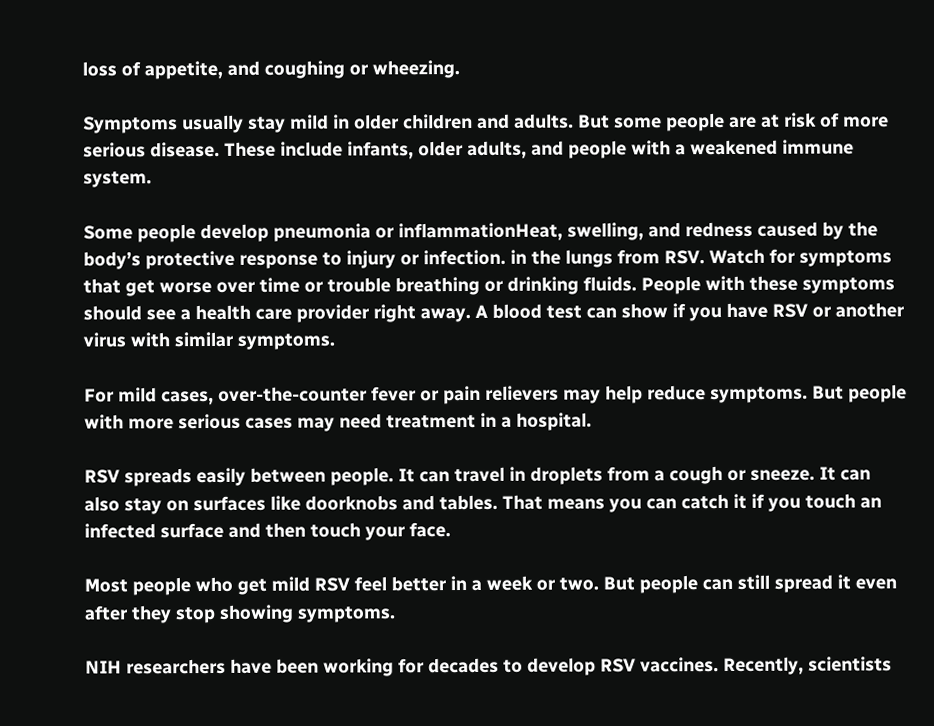loss of appetite, and coughing or wheezing.

Symptoms usually stay mild in older children and adults. But some people are at risk of more serious disease. These include infants, older adults, and people with a weakened immune system.

Some people develop pneumonia or inflammationHeat, swelling, and redness caused by the body’s protective response to injury or infection. in the lungs from RSV. Watch for symptoms that get worse over time or trouble breathing or drinking fluids. People with these symptoms should see a health care provider right away. A blood test can show if you have RSV or another virus with similar symptoms.

For mild cases, over-the-counter fever or pain relievers may help reduce symptoms. But people with more serious cases may need treatment in a hospital.

RSV spreads easily between people. It can travel in droplets from a cough or sneeze. It can also stay on surfaces like doorknobs and tables. That means you can catch it if you touch an infected surface and then touch your face.

Most people who get mild RSV feel better in a week or two. But people can still spread it even after they stop showing symptoms.

NIH researchers have been working for decades to develop RSV vaccines. Recently, scientists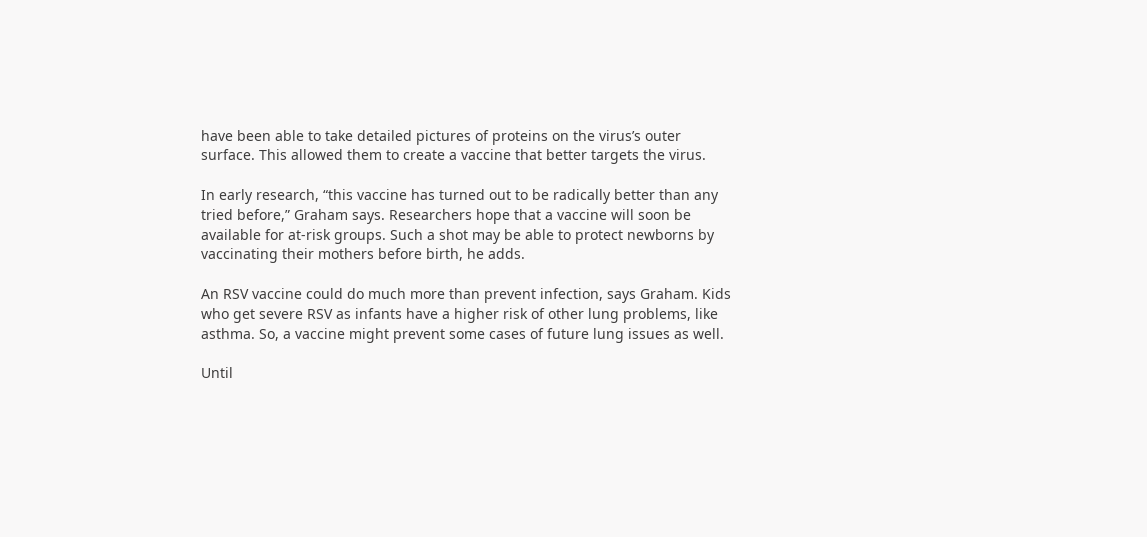have been able to take detailed pictures of proteins on the virus’s outer surface. This allowed them to create a vaccine that better targets the virus.

In early research, “this vaccine has turned out to be radically better than any tried before,” Graham says. Researchers hope that a vaccine will soon be available for at-risk groups. Such a shot may be able to protect newborns by vaccinating their mothers before birth, he adds.

An RSV vaccine could do much more than prevent infection, says Graham. Kids who get severe RSV as infants have a higher risk of other lung problems, like asthma. So, a vaccine might prevent some cases of future lung issues as well.

Until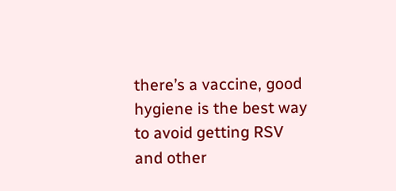there’s a vaccine, good hygiene is the best way to avoid getting RSV and other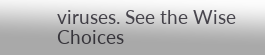viruses. See the Wise Choices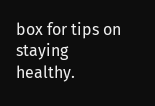box for tips on staying healthy.